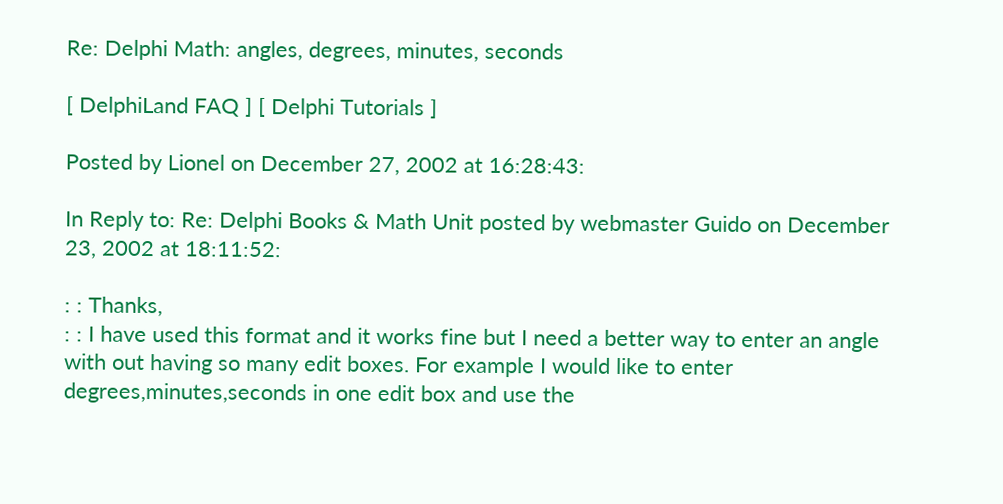Re: Delphi Math: angles, degrees, minutes, seconds

[ DelphiLand FAQ ] [ Delphi Tutorials ]

Posted by Lionel on December 27, 2002 at 16:28:43:

In Reply to: Re: Delphi Books & Math Unit posted by webmaster Guido on December 23, 2002 at 18:11:52:

: : Thanks,
: : I have used this format and it works fine but I need a better way to enter an angle with out having so many edit boxes. For example I would like to enter degrees,minutes,seconds in one edit box and use the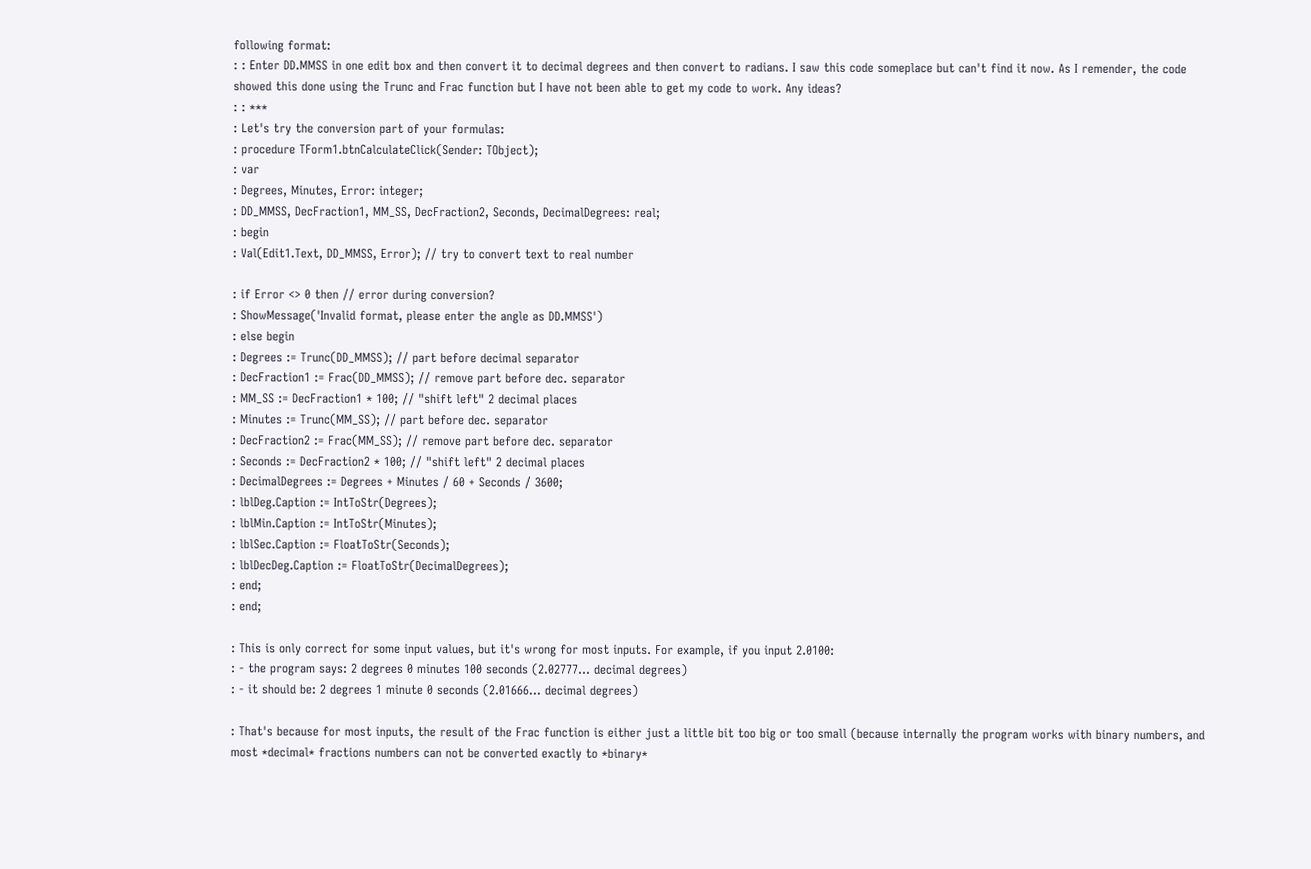following format:
: : Enter DD.MMSS in one edit box and then convert it to decimal degrees and then convert to radians. I saw this code someplace but can't find it now. As I remender, the code showed this done using the Trunc and Frac function but I have not been able to get my code to work. Any ideas?
: : ***
: Let's try the conversion part of your formulas:
: procedure TForm1.btnCalculateClick(Sender: TObject);
: var
: Degrees, Minutes, Error: integer;
: DD_MMSS, DecFraction1, MM_SS, DecFraction2, Seconds, DecimalDegrees: real;
: begin
: Val(Edit1.Text, DD_MMSS, Error); // try to convert text to real number

: if Error <> 0 then // error during conversion?
: ShowMessage('Invalid format, please enter the angle as DD.MMSS')
: else begin
: Degrees := Trunc(DD_MMSS); // part before decimal separator
: DecFraction1 := Frac(DD_MMSS); // remove part before dec. separator
: MM_SS := DecFraction1 * 100; // "shift left" 2 decimal places
: Minutes := Trunc(MM_SS); // part before dec. separator
: DecFraction2 := Frac(MM_SS); // remove part before dec. separator
: Seconds := DecFraction2 * 100; // "shift left" 2 decimal places
: DecimalDegrees := Degrees + Minutes / 60 + Seconds / 3600;
: lblDeg.Caption := IntToStr(Degrees);
: lblMin.Caption := IntToStr(Minutes);
: lblSec.Caption := FloatToStr(Seconds);
: lblDecDeg.Caption := FloatToStr(DecimalDegrees);
: end;
: end;

: This is only correct for some input values, but it's wrong for most inputs. For example, if you input 2.0100:
: - the program says: 2 degrees 0 minutes 100 seconds (2.02777... decimal degrees)
: - it should be: 2 degrees 1 minute 0 seconds (2.01666... decimal degrees)

: That's because for most inputs, the result of the Frac function is either just a little bit too big or too small (because internally the program works with binary numbers, and most *decimal* fractions numbers can not be converted exactly to *binary*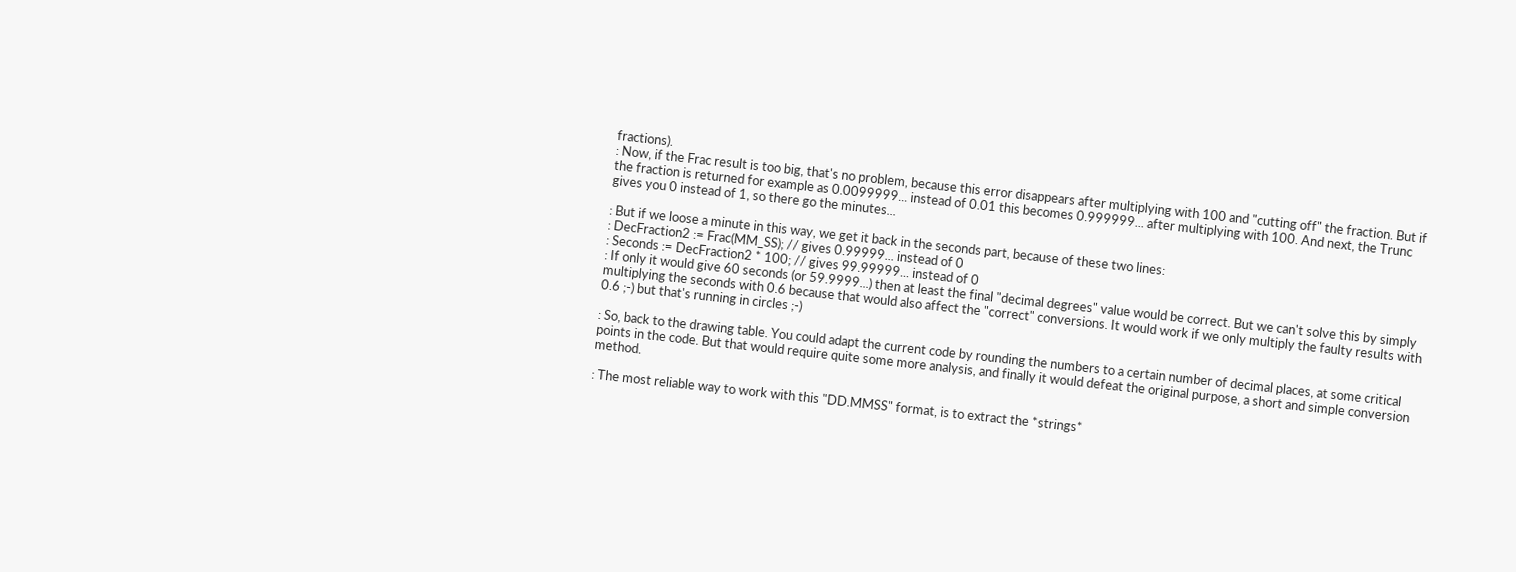fractions).
: Now, if the Frac result is too big, that's no problem, because this error disappears after multiplying with 100 and "cutting off" the fraction. But if the fraction is returned for example as 0.0099999... instead of 0.01 this becomes 0.999999... after multiplying with 100. And next, the Trunc gives you 0 instead of 1, so there go the minutes...

: But if we loose a minute in this way, we get it back in the seconds part, because of these two lines:
: DecFraction2 := Frac(MM_SS); // gives 0.99999... instead of 0
: Seconds := DecFraction2 * 100; // gives 99.99999... instead of 0
: If only it would give 60 seconds (or 59.9999...) then at least the final "decimal degrees" value would be correct. But we can't solve this by simply multiplying the seconds with 0.6 because that would also affect the "correct" conversions. It would work if we only multiply the faulty results with 0.6 ;-) but that's running in circles ;-)

: So, back to the drawing table. You could adapt the current code by rounding the numbers to a certain number of decimal places, at some critical points in the code. But that would require quite some more analysis, and finally it would defeat the original purpose, a short and simple conversion method.

: The most reliable way to work with this "DD.MMSS" format, is to extract the *strings*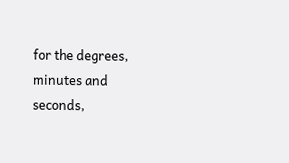for the degrees, minutes and seconds,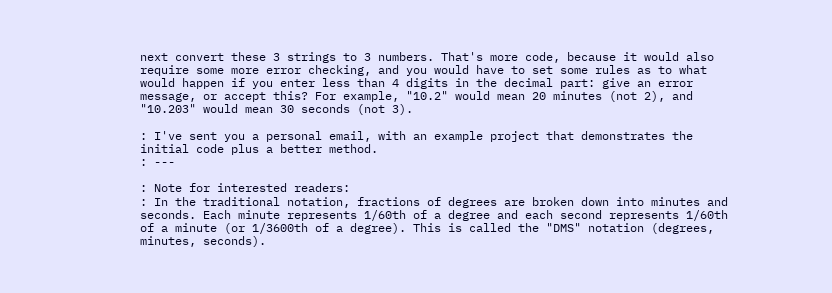next convert these 3 strings to 3 numbers. That's more code, because it would also require some more error checking, and you would have to set some rules as to what would happen if you enter less than 4 digits in the decimal part: give an error message, or accept this? For example, "10.2" would mean 20 minutes (not 2), and "10.203" would mean 30 seconds (not 3).

: I've sent you a personal email, with an example project that demonstrates the initial code plus a better method.
: ---

: Note for interested readers:
: In the traditional notation, fractions of degrees are broken down into minutes and seconds. Each minute represents 1/60th of a degree and each second represents 1/60th of a minute (or 1/3600th of a degree). This is called the "DMS" notation (degrees, minutes, seconds).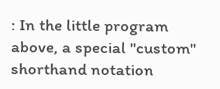: In the little program above, a special "custom" shorthand notation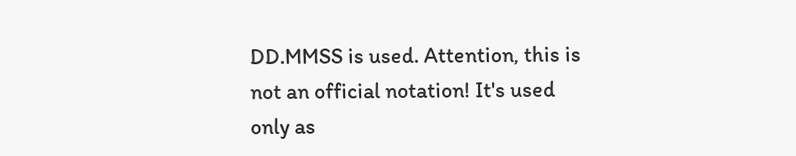DD.MMSS is used. Attention, this is not an official notation! It's used only as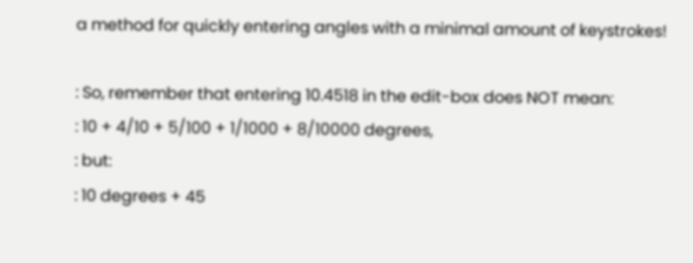a method for quickly entering angles with a minimal amount of keystrokes!

: So, remember that entering 10.4518 in the edit-box does NOT mean:
: 10 + 4/10 + 5/100 + 1/1000 + 8/10000 degrees,
: but:
: 10 degrees + 45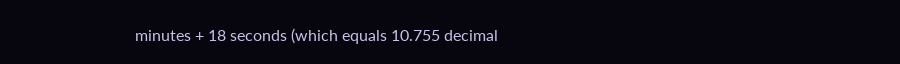minutes + 18 seconds (which equals 10.755 decimal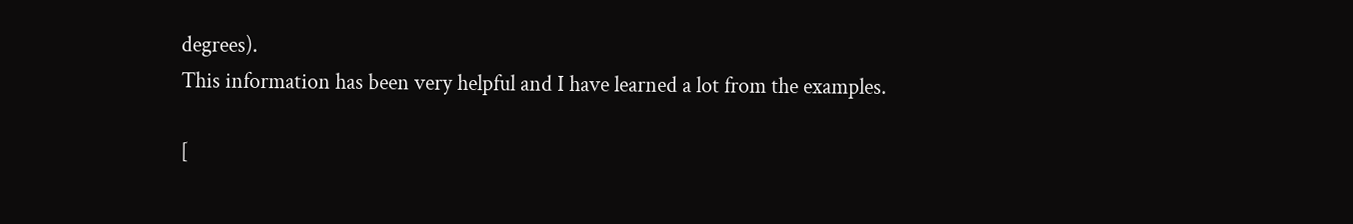degrees).
This information has been very helpful and I have learned a lot from the examples.

[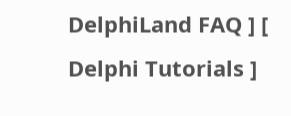DelphiLand FAQ ] [ Delphi Tutorials ]